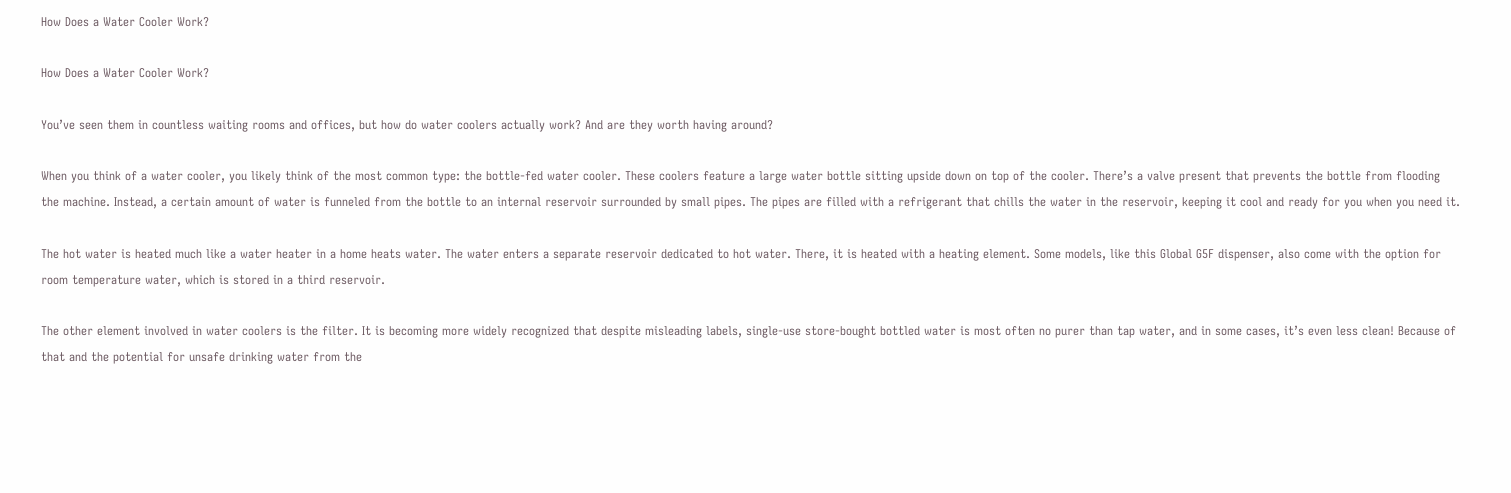How Does a Water Cooler Work?

How Does a Water Cooler Work?

You’ve seen them in countless waiting rooms and offices, but how do water coolers actually work? And are they worth having around?

When you think of a water cooler, you likely think of the most common type: the bottle-fed water cooler. These coolers feature a large water bottle sitting upside down on top of the cooler. There’s a valve present that prevents the bottle from flooding the machine. Instead, a certain amount of water is funneled from the bottle to an internal reservoir surrounded by small pipes. The pipes are filled with a refrigerant that chills the water in the reservoir, keeping it cool and ready for you when you need it.

The hot water is heated much like a water heater in a home heats water. The water enters a separate reservoir dedicated to hot water. There, it is heated with a heating element. Some models, like this Global G5F dispenser, also come with the option for room temperature water, which is stored in a third reservoir.

The other element involved in water coolers is the filter. It is becoming more widely recognized that despite misleading labels, single-use store-bought bottled water is most often no purer than tap water, and in some cases, it’s even less clean! Because of that and the potential for unsafe drinking water from the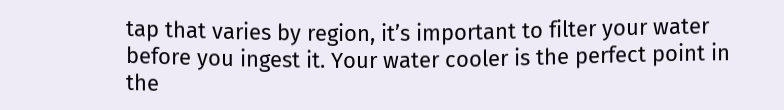tap that varies by region, it’s important to filter your water before you ingest it. Your water cooler is the perfect point in the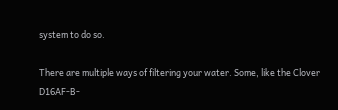system to do so.

There are multiple ways of filtering your water. Some, like the Clover D16AF-B-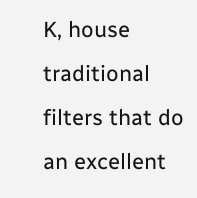K, house traditional filters that do an excellent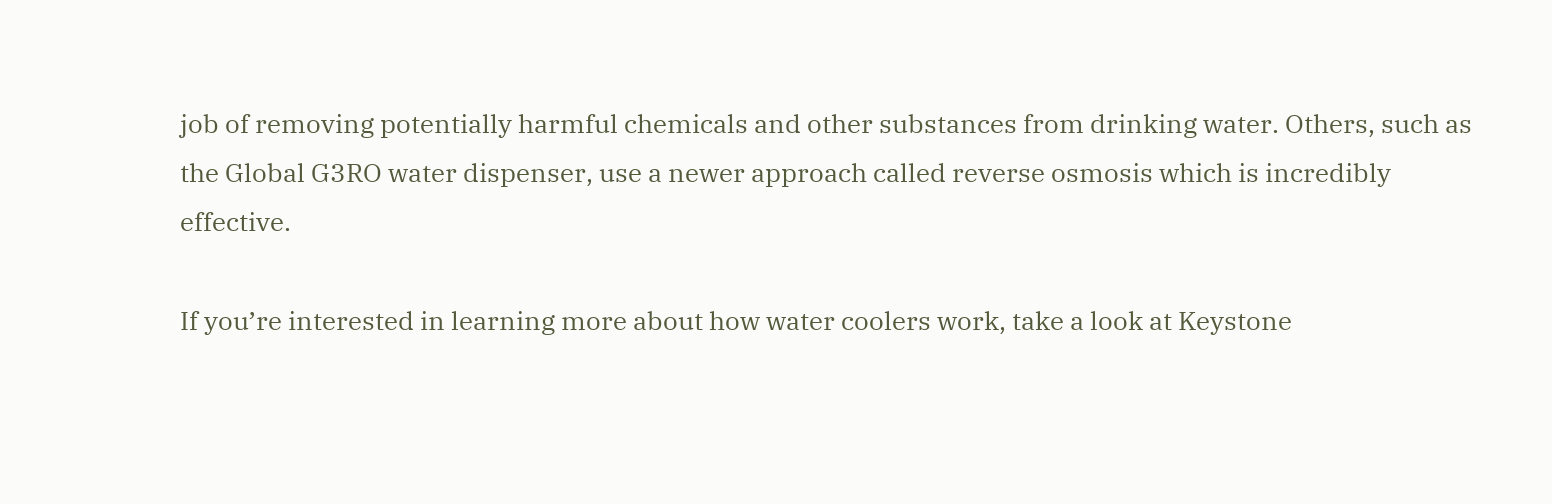job of removing potentially harmful chemicals and other substances from drinking water. Others, such as the Global G3RO water dispenser, use a newer approach called reverse osmosis which is incredibly effective.

If you’re interested in learning more about how water coolers work, take a look at Keystone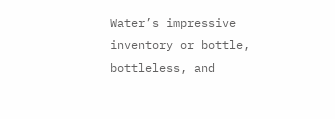Water’s impressive inventory or bottle, bottleless, and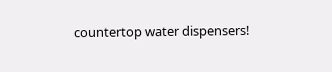countertop water dispensers!